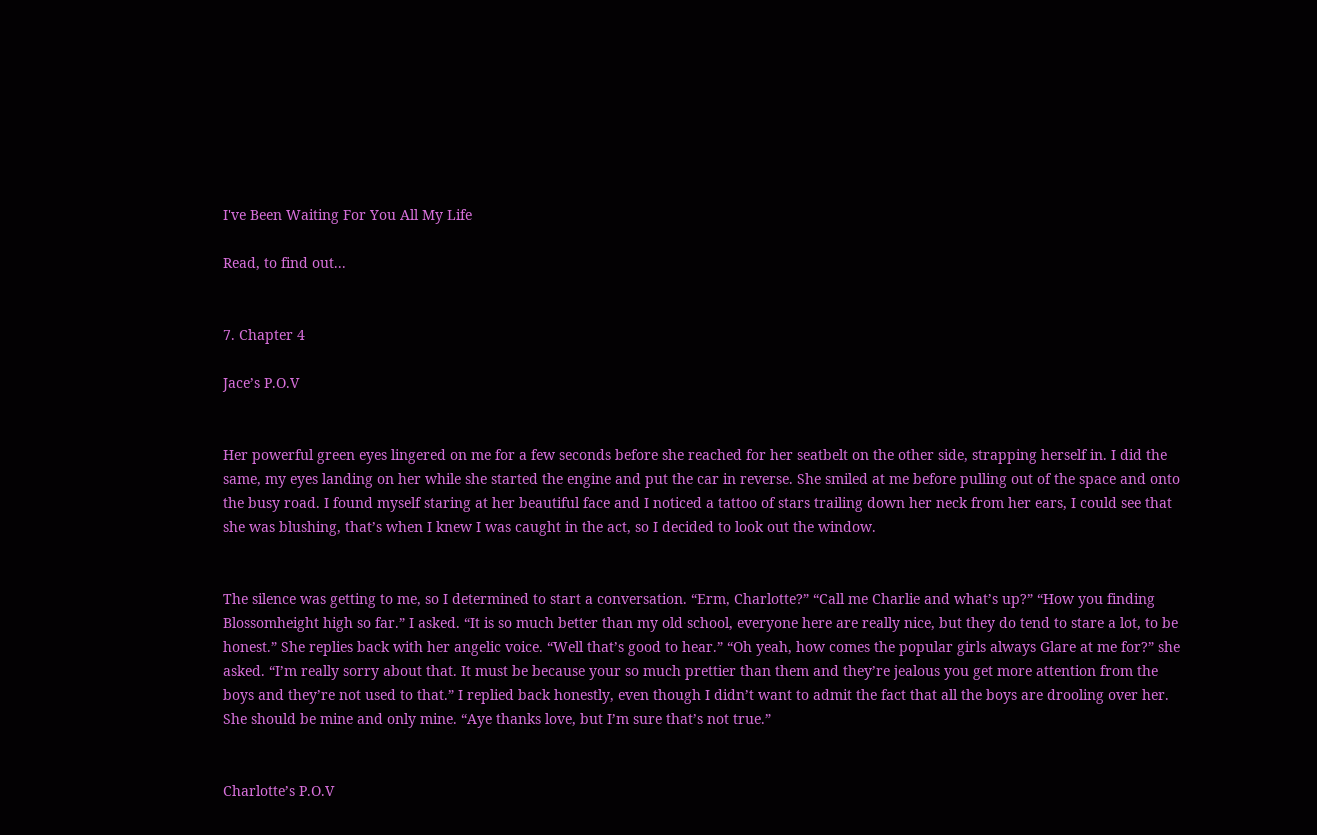I've Been Waiting For You All My Life

Read, to find out...


7. Chapter 4

Jace’s P.O.V


Her powerful green eyes lingered on me for a few seconds before she reached for her seatbelt on the other side, strapping herself in. I did the same, my eyes landing on her while she started the engine and put the car in reverse. She smiled at me before pulling out of the space and onto the busy road. I found myself staring at her beautiful face and I noticed a tattoo of stars trailing down her neck from her ears, I could see that she was blushing, that’s when I knew I was caught in the act, so I decided to look out the window.


The silence was getting to me, so I determined to start a conversation. “Erm, Charlotte?” “Call me Charlie and what’s up?” “How you finding Blossomheight high so far.” I asked. “It is so much better than my old school, everyone here are really nice, but they do tend to stare a lot, to be honest.” She replies back with her angelic voice. “Well that’s good to hear.” “Oh yeah, how comes the popular girls always Glare at me for?” she asked. “I’m really sorry about that. It must be because your so much prettier than them and they’re jealous you get more attention from the boys and they’re not used to that.” I replied back honestly, even though I didn’t want to admit the fact that all the boys are drooling over her. She should be mine and only mine. “Aye thanks love, but I’m sure that’s not true.”


Charlotte’s P.O.V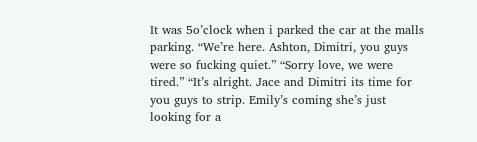It was 5o’clock when i parked the car at the malls parking. “We’re here. Ashton, Dimitri, you guys were so fucking quiet.” “Sorry love, we were tired.” “It’s alright. Jace and Dimitri its time for you guys to strip. Emily’s coming she’s just looking for a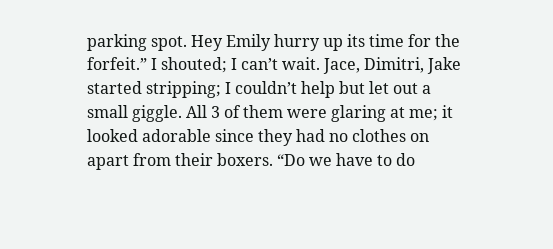parking spot. Hey Emily hurry up its time for the forfeit.” I shouted; I can’t wait. Jace, Dimitri, Jake started stripping; I couldn’t help but let out a small giggle. All 3 of them were glaring at me; it looked adorable since they had no clothes on apart from their boxers. “Do we have to do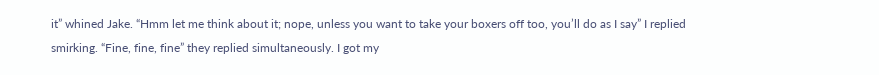it” whined Jake. “Hmm let me think about it; nope, unless you want to take your boxers off too, you’ll do as I say” I replied smirking. “Fine, fine, fine” they replied simultaneously. I got my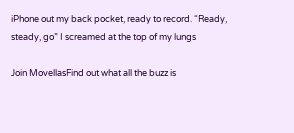iPhone out my back pocket, ready to record. “Ready, steady, go” I screamed at the top of my lungs

Join MovellasFind out what all the buzz is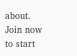about. Join now to start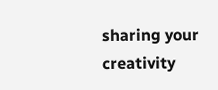sharing your creativity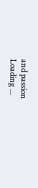and passion
Loading ...